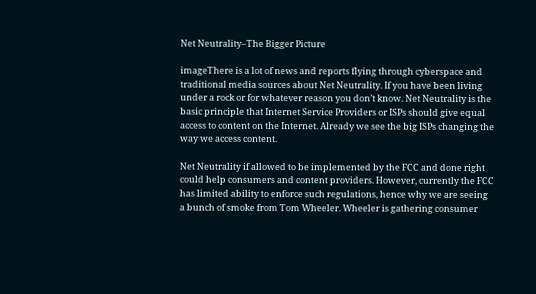Net Neutrality–The Bigger Picture

imageThere is a lot of news and reports flying through cyberspace and traditional media sources about Net Neutrality. If you have been living under a rock or for whatever reason you don’t know. Net Neutrality is the basic principle that Internet Service Providers or ISPs should give equal access to content on the Internet. Already we see the big ISPs changing the way we access content.

Net Neutrality if allowed to be implemented by the FCC and done right could help consumers and content providers. However, currently the FCC has limited ability to enforce such regulations, hence why we are seeing a bunch of smoke from Tom Wheeler. Wheeler is gathering consumer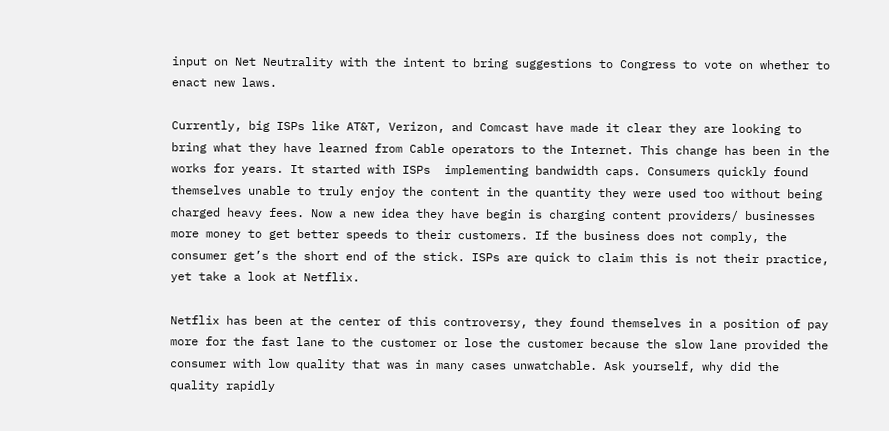input on Net Neutrality with the intent to bring suggestions to Congress to vote on whether to enact new laws.

Currently, big ISPs like AT&T, Verizon, and Comcast have made it clear they are looking to bring what they have learned from Cable operators to the Internet. This change has been in the works for years. It started with ISPs  implementing bandwidth caps. Consumers quickly found themselves unable to truly enjoy the content in the quantity they were used too without being charged heavy fees. Now a new idea they have begin is charging content providers/ businesses more money to get better speeds to their customers. If the business does not comply, the consumer get’s the short end of the stick. ISPs are quick to claim this is not their practice, yet take a look at Netflix.

Netflix has been at the center of this controversy, they found themselves in a position of pay more for the fast lane to the customer or lose the customer because the slow lane provided the consumer with low quality that was in many cases unwatchable. Ask yourself, why did the quality rapidly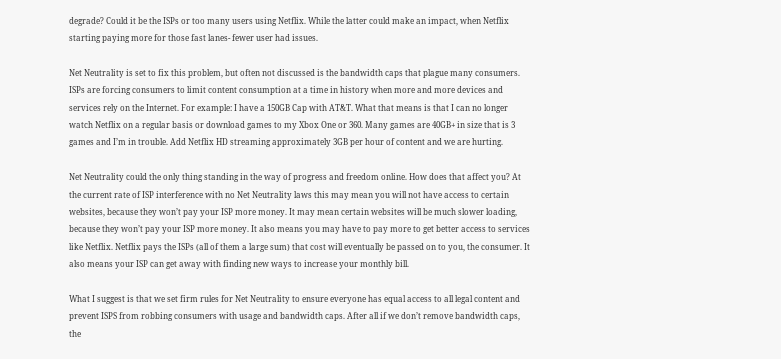degrade? Could it be the ISPs or too many users using Netflix. While the latter could make an impact, when Netflix starting paying more for those fast lanes- fewer user had issues.

Net Neutrality is set to fix this problem, but often not discussed is the bandwidth caps that plague many consumers. ISPs are forcing consumers to limit content consumption at a time in history when more and more devices and services rely on the Internet. For example: I have a 150GB Cap with AT&T. What that means is that I can no longer watch Netflix on a regular basis or download games to my Xbox One or 360. Many games are 40GB+ in size that is 3 games and I’m in trouble. Add Netflix HD streaming approximately 3GB per hour of content and we are hurting.

Net Neutrality could the only thing standing in the way of progress and freedom online. How does that affect you? At the current rate of ISP interference with no Net Neutrality laws this may mean you will not have access to certain websites, because they won’t pay your ISP more money. It may mean certain websites will be much slower loading, because they won’t pay your ISP more money. It also means you may have to pay more to get better access to services like Netflix. Netflix pays the ISPs (all of them a large sum) that cost will eventually be passed on to you, the consumer. It also means your ISP can get away with finding new ways to increase your monthly bill.

What I suggest is that we set firm rules for Net Neutrality to ensure everyone has equal access to all legal content and prevent ISPS from robbing consumers with usage and bandwidth caps. After all if we don’t remove bandwidth caps, the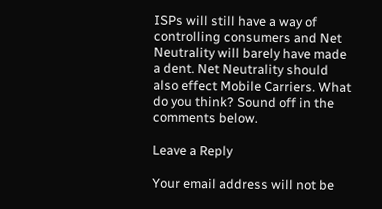ISPs will still have a way of controlling consumers and Net Neutrality will barely have made a dent. Net Neutrality should also effect Mobile Carriers. What do you think? Sound off in the comments below.

Leave a Reply

Your email address will not be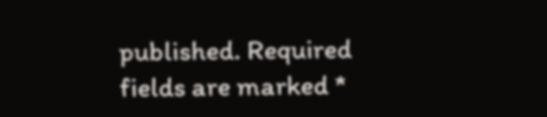published. Required fields are marked *